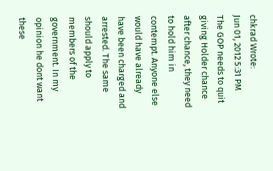chkrad Wrote:
Jun 01, 2012 5:31 PM
The GOP needs to quit giving Holder chance after chance, they need to hold him in contempt. Anyone else would have already have been charged and arrested. The same should apply to members of the government. In my opinion he dont want these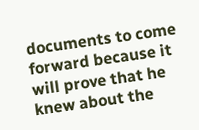documents to come forward because it will prove that he knew about the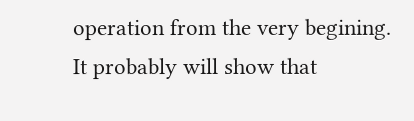operation from the very begining. It probably will show that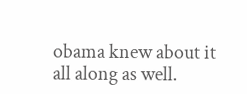obama knew about it all along as well.